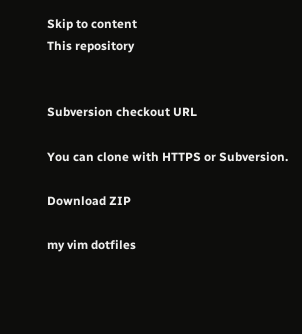Skip to content
This repository


Subversion checkout URL

You can clone with HTTPS or Subversion.

Download ZIP

my vim dotfiles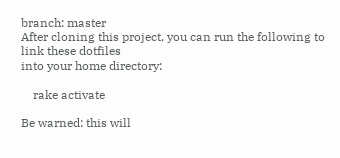branch: master
After cloning this project, you can run the following to link these dotfiles
into your home directory:

    rake activate

Be warned: this will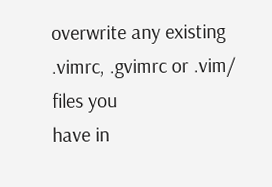overwrite any existing .vimrc, .gvimrc or .vim/ files you
have in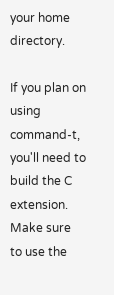your home directory.

If you plan on using command-t, you'll need to build the C extension. Make sure
to use the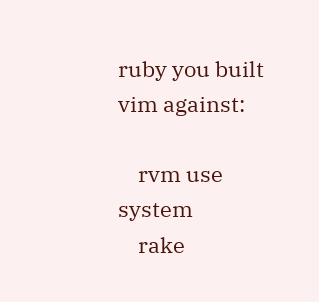ruby you built vim against:

    rvm use system
    rake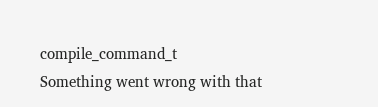compile_command_t
Something went wrong with that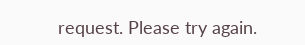request. Please try again.